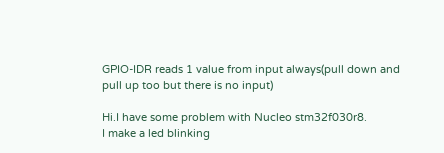GPIO-IDR reads 1 value from input always(pull down and pull up too but there is no input)

Hi.I have some problem with Nucleo stm32f030r8.
I make a led blinking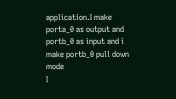application.I make porta_0 as output and portb_0 as input and i make portb_0 pull down mode
I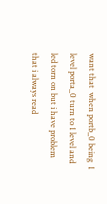want that  when portb_0 being  1 level porta_0 turn to 1 level and led torn on but i have problem that i always read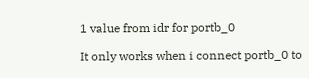1 value from idr for portb_0

It only works when i connect portb_0 to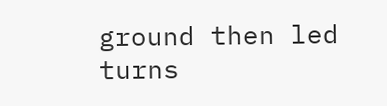ground then led turns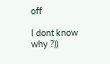off

I dont know why ?))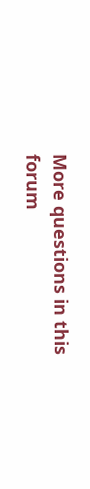More questions in this forum